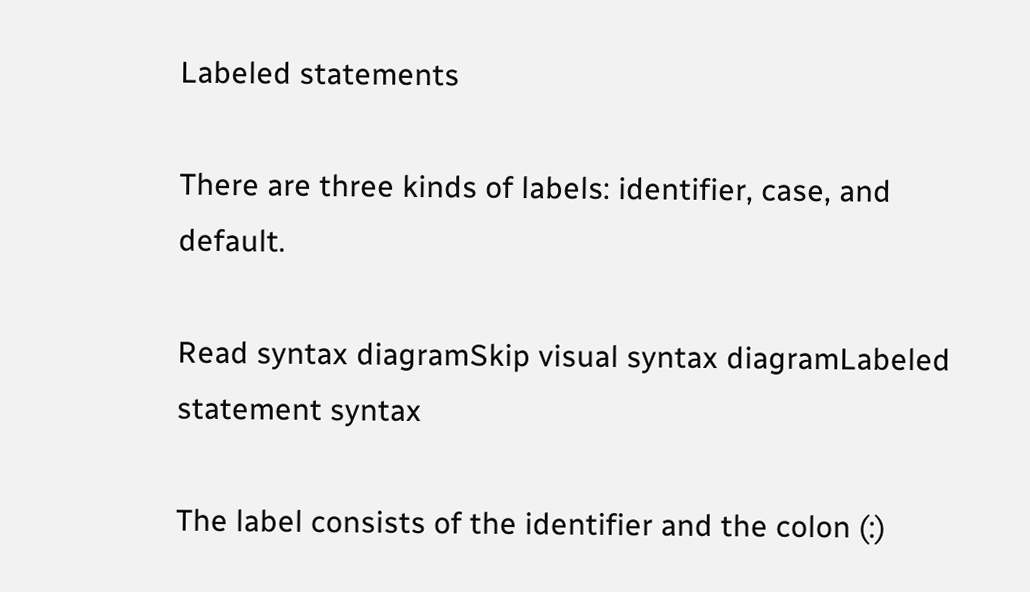Labeled statements

There are three kinds of labels: identifier, case, and default.

Read syntax diagramSkip visual syntax diagramLabeled statement syntax

The label consists of the identifier and the colon (:)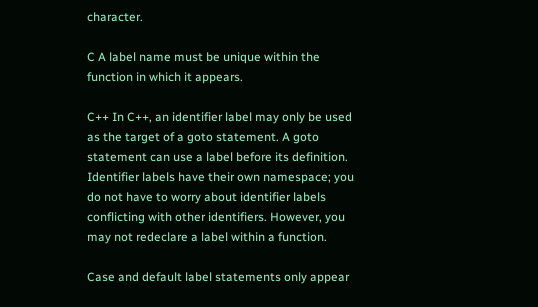character.

C A label name must be unique within the function in which it appears.

C++ In C++, an identifier label may only be used as the target of a goto statement. A goto statement can use a label before its definition. Identifier labels have their own namespace; you do not have to worry about identifier labels conflicting with other identifiers. However, you may not redeclare a label within a function.

Case and default label statements only appear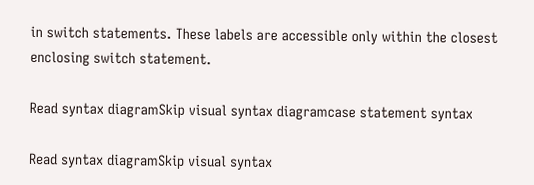in switch statements. These labels are accessible only within the closest enclosing switch statement.

Read syntax diagramSkip visual syntax diagramcase statement syntax

Read syntax diagramSkip visual syntax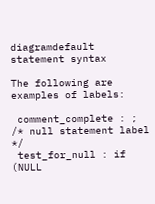diagramdefault statement syntax

The following are examples of labels:

 comment_complete : ;            /* null statement label */
 test_for_null : if (NULL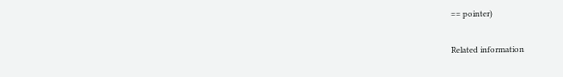== pointer)

Related information